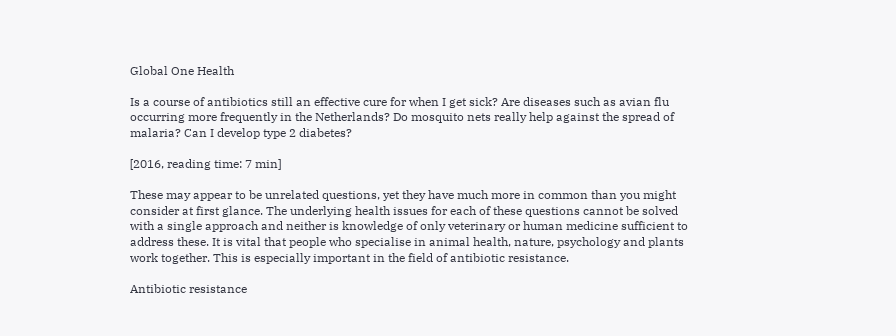Global One Health

Is a course of antibiotics still an effective cure for when I get sick? Are diseases such as avian flu occurring more frequently in the Netherlands? Do mosquito nets really help against the spread of malaria? Can I develop type 2 diabetes?

[2016, reading time: 7 min]

These may appear to be unrelated questions, yet they have much more in common than you might consider at first glance. The underlying health issues for each of these questions cannot be solved with a single approach and neither is knowledge of only veterinary or human medicine sufficient to address these. It is vital that people who specialise in animal health, nature, psychology and plants work together. This is especially important in the field of antibiotic resistance.

Antibiotic resistance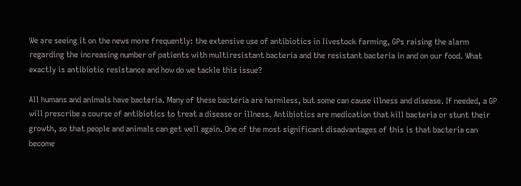We are seeing it on the news more frequently: the extensive use of antibiotics in livestock farming, GPs raising the alarm regarding the increasing number of patients with multiresistant bacteria and the resistant bacteria in and on our food. What exactly is antibiotic resistance and how do we tackle this issue?

All humans and animals have bacteria. Many of these bacteria are harmless, but some can cause illness and disease. If needed, a GP will prescribe a course of antibiotics to treat a disease or illness. Antibiotics are medication that kill bacteria or stunt their growth, so that people and animals can get well again. One of the most significant disadvantages of this is that bacteria can become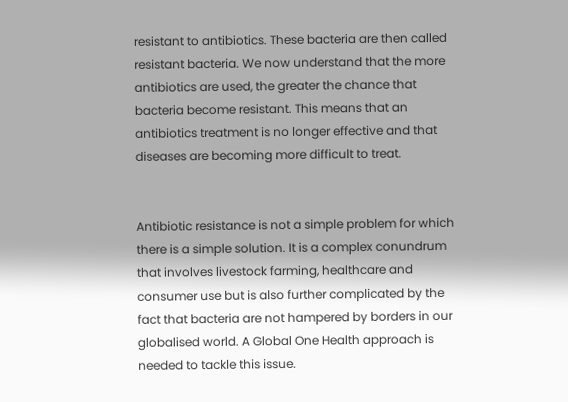resistant to antibiotics. These bacteria are then called resistant bacteria. We now understand that the more antibiotics are used, the greater the chance that bacteria become resistant. This means that an antibiotics treatment is no longer effective and that diseases are becoming more difficult to treat.


Antibiotic resistance is not a simple problem for which there is a simple solution. It is a complex conundrum that involves livestock farming, healthcare and consumer use but is also further complicated by the fact that bacteria are not hampered by borders in our globalised world. A Global One Health approach is needed to tackle this issue.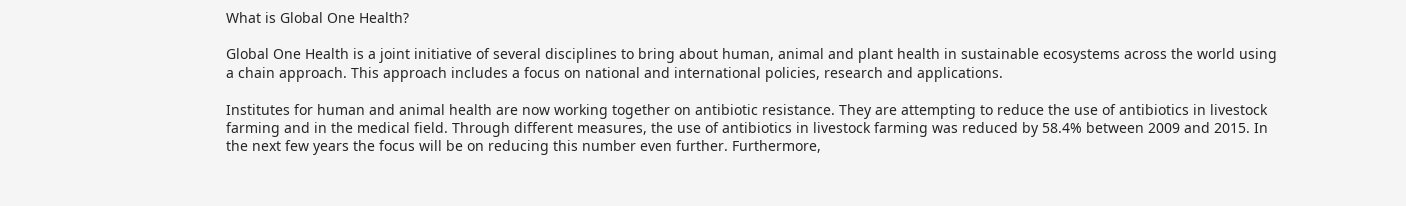What is Global One Health?

Global One Health is a joint initiative of several disciplines to bring about human, animal and plant health in sustainable ecosystems across the world using a chain approach. This approach includes a focus on national and international policies, research and applications.

Institutes for human and animal health are now working together on antibiotic resistance. They are attempting to reduce the use of antibiotics in livestock farming and in the medical field. Through different measures, the use of antibiotics in livestock farming was reduced by 58.4% between 2009 and 2015. In the next few years the focus will be on reducing this number even further. Furthermore,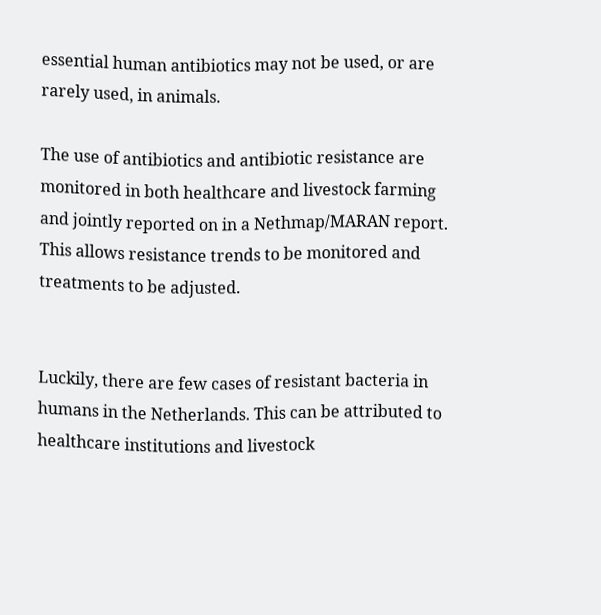essential human antibiotics may not be used, or are rarely used, in animals.

The use of antibiotics and antibiotic resistance are monitored in both healthcare and livestock farming and jointly reported on in a Nethmap/MARAN report. This allows resistance trends to be monitored and treatments to be adjusted.


Luckily, there are few cases of resistant bacteria in humans in the Netherlands. This can be attributed to healthcare institutions and livestock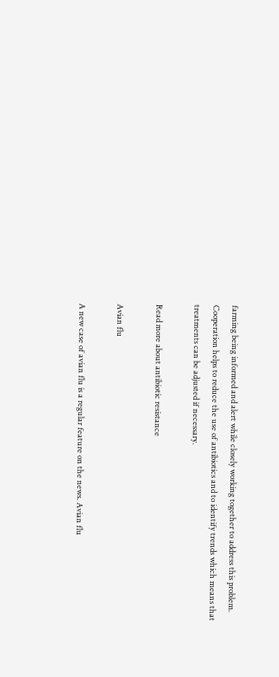farming being informed and alert while closely working together to address this problem. Cooperation helps to reduce the use of antibiotics and to identify trends which means that treatments can be adjusted if necessary.

Read more about antibiotic resistance

Avian flu

A new case of avian flu is a regular feature on the news. Avian flu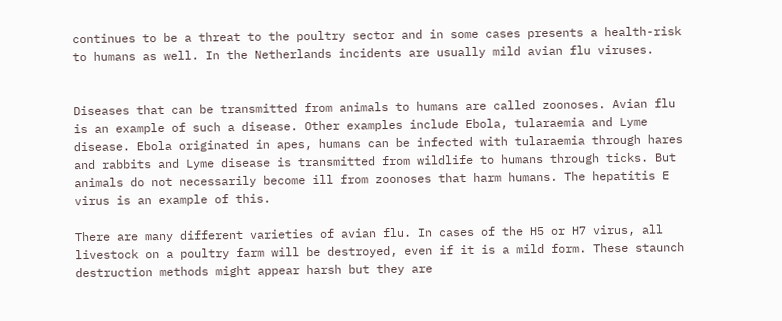continues to be a threat to the poultry sector and in some cases presents a health-risk to humans as well. In the Netherlands incidents are usually mild avian flu viruses.


Diseases that can be transmitted from animals to humans are called zoonoses. Avian flu is an example of such a disease. Other examples include Ebola, tularaemia and Lyme disease. Ebola originated in apes, humans can be infected with tularaemia through hares and rabbits and Lyme disease is transmitted from wildlife to humans through ticks. But animals do not necessarily become ill from zoonoses that harm humans. The hepatitis E virus is an example of this.

There are many different varieties of avian flu. In cases of the H5 or H7 virus, all livestock on a poultry farm will be destroyed, even if it is a mild form. These staunch destruction methods might appear harsh but they are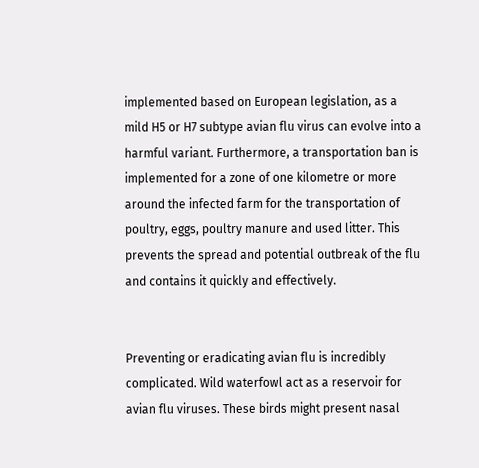implemented based on European legislation, as a mild H5 or H7 subtype avian flu virus can evolve into a harmful variant. Furthermore, a transportation ban is implemented for a zone of one kilometre or more around the infected farm for the transportation of poultry, eggs, poultry manure and used litter. This prevents the spread and potential outbreak of the flu and contains it quickly and effectively.


Preventing or eradicating avian flu is incredibly complicated. Wild waterfowl act as a reservoir for avian flu viruses. These birds might present nasal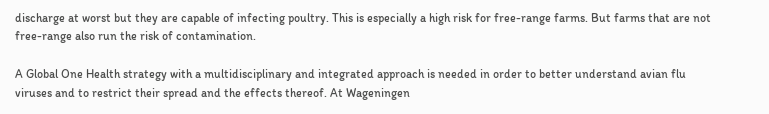discharge at worst but they are capable of infecting poultry. This is especially a high risk for free-range farms. But farms that are not free-range also run the risk of contamination.

A Global One Health strategy with a multidisciplinary and integrated approach is needed in order to better understand avian flu viruses and to restrict their spread and the effects thereof. At Wageningen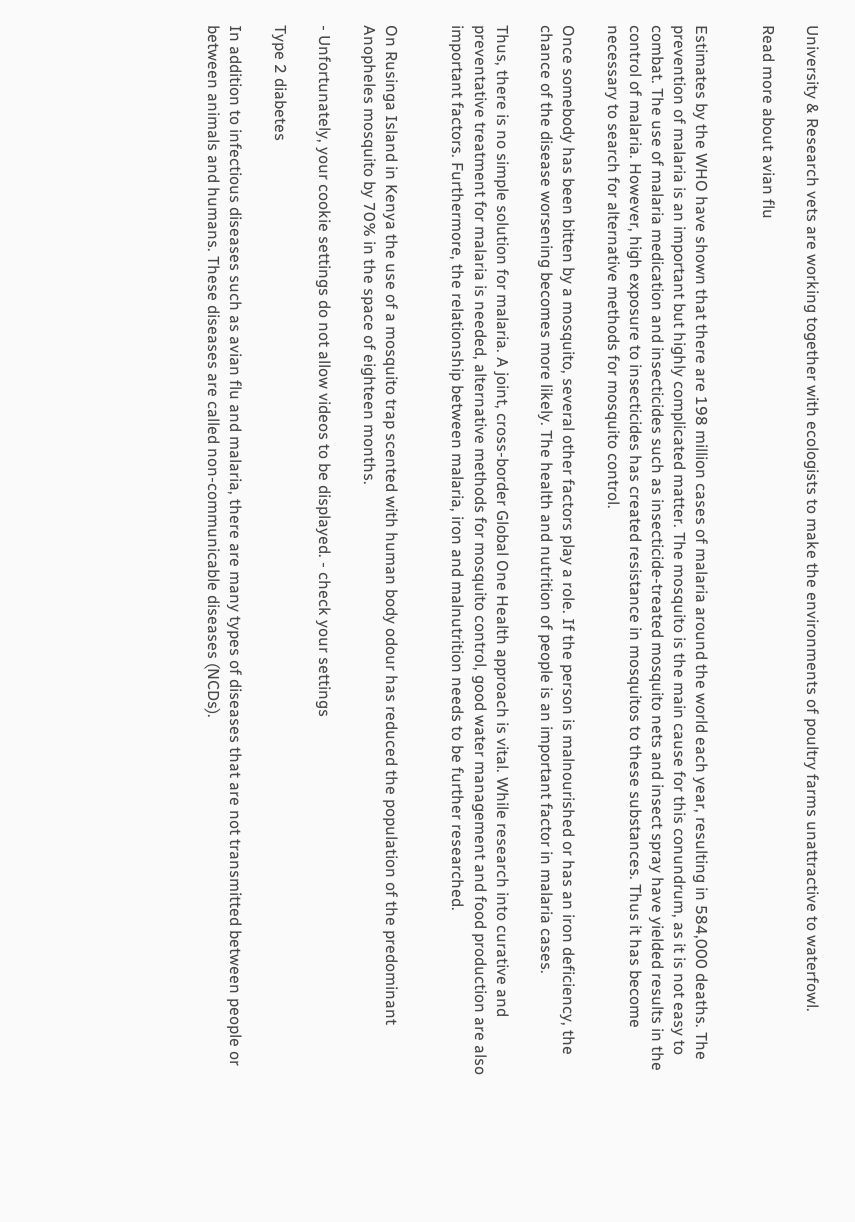University & Research vets are working together with ecologists to make the environments of poultry farms unattractive to waterfowl.

Read more about avian flu


Estimates by the WHO have shown that there are 198 million cases of malaria around the world each year, resulting in 584,000 deaths. The prevention of malaria is an important but highly complicated matter. The mosquito is the main cause for this conundrum, as it is not easy to combat. The use of malaria medication and insecticides such as insecticide-treated mosquito nets and insect spray have yielded results in the control of malaria. However, high exposure to insecticides has created resistance in mosquitos to these substances. Thus it has become necessary to search for alternative methods for mosquito control.

Once somebody has been bitten by a mosquito, several other factors play a role. If the person is malnourished or has an iron deficiency, the chance of the disease worsening becomes more likely. The health and nutrition of people is an important factor in malaria cases.

Thus, there is no simple solution for malaria. A joint, cross-border Global One Health approach is vital. While research into curative and preventative treatment for malaria is needed, alternative methods for mosquito control, good water management and food production are also important factors. Furthermore, the relationship between malaria, iron and malnutrition needs to be further researched.


On Rusinga Island in Kenya the use of a mosquito trap scented with human body odour has reduced the population of the predominant Anopheles mosquito by 70% in the space of eighteen months.

- Unfortunately, your cookie settings do not allow videos to be displayed. - check your settings

Type 2 diabetes

In addition to infectious diseases such as avian flu and malaria, there are many types of diseases that are not transmitted between people or between animals and humans. These diseases are called non-communicable diseases (NCDs).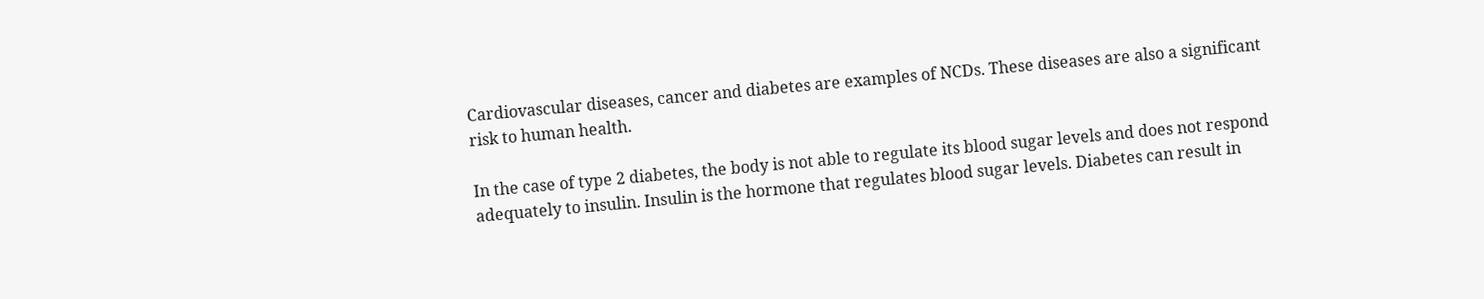Cardiovascular diseases, cancer and diabetes are examples of NCDs. These diseases are also a significant risk to human health.

In the case of type 2 diabetes, the body is not able to regulate its blood sugar levels and does not respond adequately to insulin. Insulin is the hormone that regulates blood sugar levels. Diabetes can result in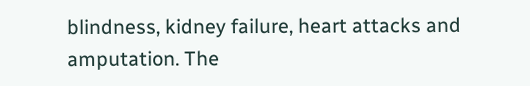blindness, kidney failure, heart attacks and amputation. The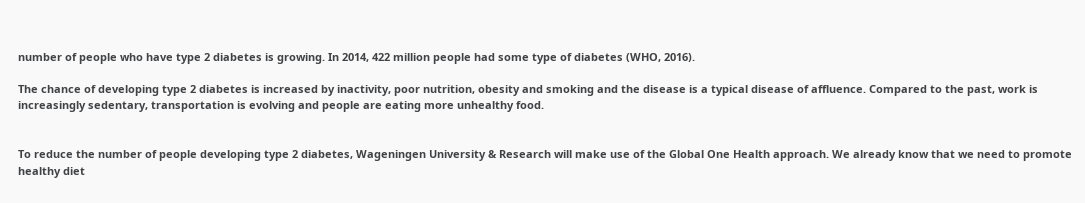number of people who have type 2 diabetes is growing. In 2014, 422 million people had some type of diabetes (WHO, 2016).

The chance of developing type 2 diabetes is increased by inactivity, poor nutrition, obesity and smoking and the disease is a typical disease of affluence. Compared to the past, work is increasingly sedentary, transportation is evolving and people are eating more unhealthy food.


To reduce the number of people developing type 2 diabetes, Wageningen University & Research will make use of the Global One Health approach. We already know that we need to promote healthy diet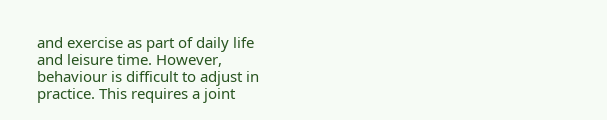and exercise as part of daily life and leisure time. However, behaviour is difficult to adjust in practice. This requires a joint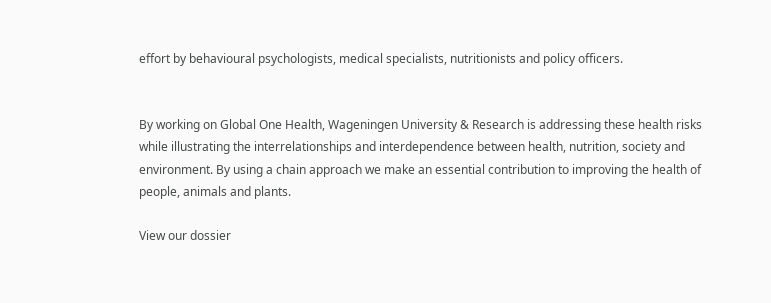effort by behavioural psychologists, medical specialists, nutritionists and policy officers.


By working on Global One Health, Wageningen University & Research is addressing these health risks while illustrating the interrelationships and interdependence between health, nutrition, society and environment. By using a chain approach we make an essential contribution to improving the health of people, animals and plants.

View our dossier